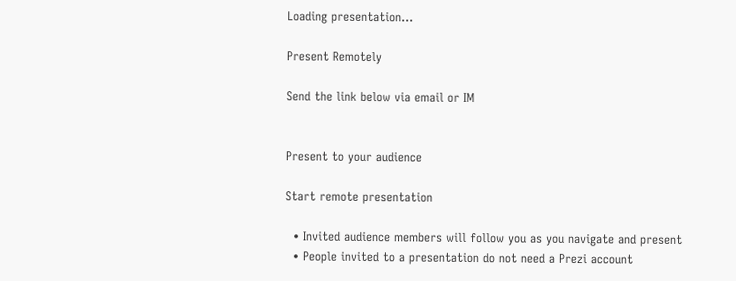Loading presentation...

Present Remotely

Send the link below via email or IM


Present to your audience

Start remote presentation

  • Invited audience members will follow you as you navigate and present
  • People invited to a presentation do not need a Prezi account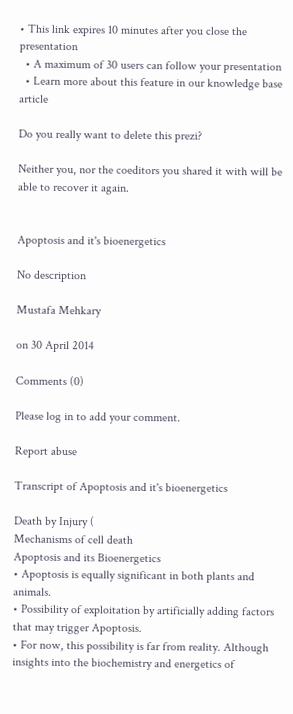• This link expires 10 minutes after you close the presentation
  • A maximum of 30 users can follow your presentation
  • Learn more about this feature in our knowledge base article

Do you really want to delete this prezi?

Neither you, nor the coeditors you shared it with will be able to recover it again.


Apoptosis and it's bioenergetics

No description

Mustafa Mehkary

on 30 April 2014

Comments (0)

Please log in to add your comment.

Report abuse

Transcript of Apoptosis and it's bioenergetics

Death by Injury (
Mechanisms of cell death
Apoptosis and its Bioenergetics
• Apoptosis is equally significant in both plants and animals.
• Possibility of exploitation by artificially adding factors that may trigger Apoptosis.
• For now, this possibility is far from reality. Although insights into the biochemistry and energetics of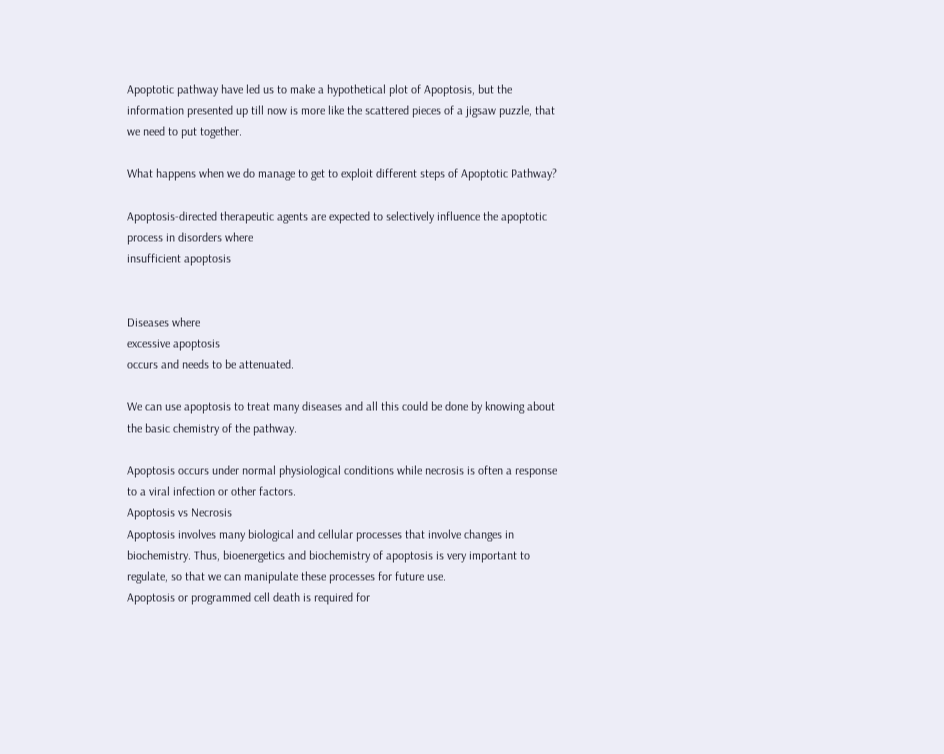Apoptotic pathway have led us to make a hypothetical plot of Apoptosis, but the information presented up till now is more like the scattered pieces of a jigsaw puzzle, that we need to put together.

What happens when we do manage to get to exploit different steps of Apoptotic Pathway?

Apoptosis-directed therapeutic agents are expected to selectively influence the apoptotic process in disorders where
insufficient apoptosis


Diseases where
excessive apoptosis
occurs and needs to be attenuated.

We can use apoptosis to treat many diseases and all this could be done by knowing about the basic chemistry of the pathway.

Apoptosis occurs under normal physiological conditions while necrosis is often a response to a viral infection or other factors.
Apoptosis vs Necrosis
Apoptosis involves many biological and cellular processes that involve changes in biochemistry. Thus, bioenergetics and biochemistry of apoptosis is very important to regulate, so that we can manipulate these processes for future use.
Apoptosis or programmed cell death is required for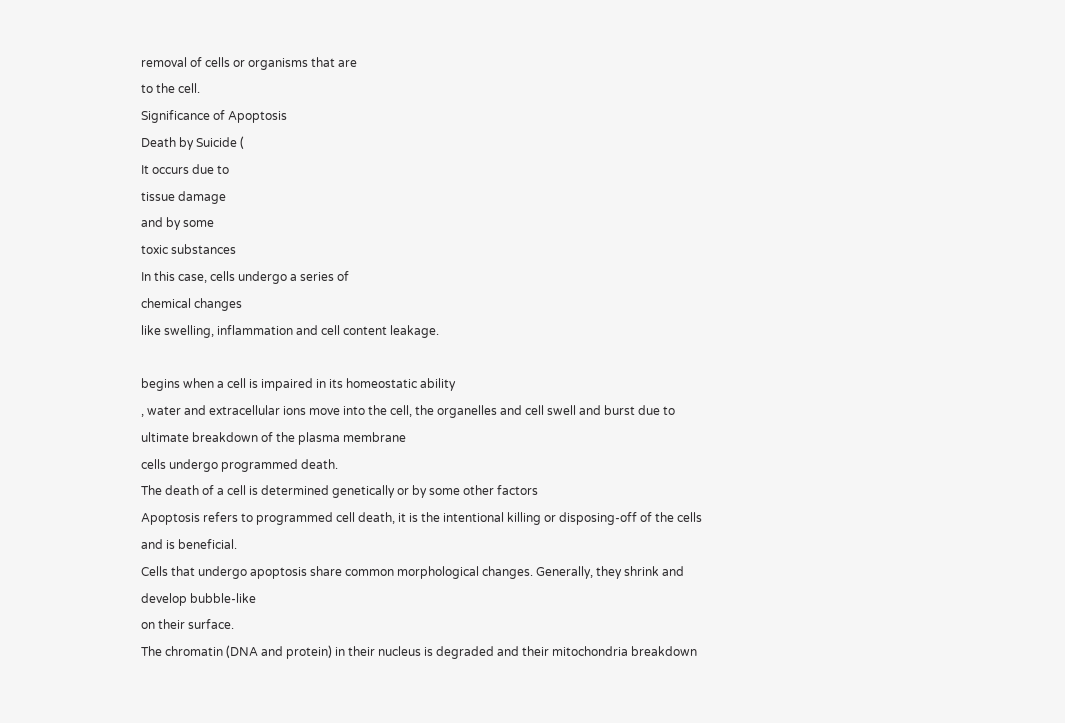removal of cells or organisms that are
to the cell.
Significance of Apoptosis
Death by Suicide (
It occurs due to
tissue damage
and by some
toxic substances
In this case, cells undergo a series of
chemical changes
like swelling, inflammation and cell content leakage.

begins when a cell is impaired in its homeostatic ability
, water and extracellular ions move into the cell, the organelles and cell swell and burst due to ultimate breakdown of the plasma membrane
cells undergo programmed death.
The death of a cell is determined genetically or by some other factors
Apoptosis refers to programmed cell death, it is the intentional killing or disposing-off of the cells and is beneficial.
Cells that undergo apoptosis share common morphological changes. Generally, they shrink and develop bubble-like
on their surface.
The chromatin (DNA and protein) in their nucleus is degraded and their mitochondria breakdown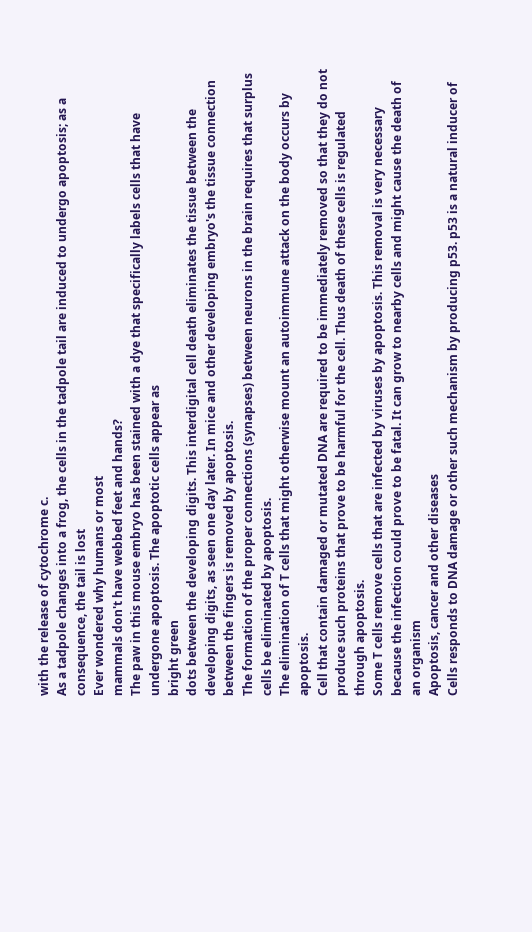with the release of cytochrome c.
As a tadpole changes into a frog, the cells in the tadpole tail are induced to undergo apoptosis; as a consequence, the tail is lost
Ever wondered why humans or most
mammals don't have webbed feet and hands?
The paw in this mouse embryo has been stained with a dye that specifically labels cells that have undergone apoptosis. The apoptotic cells appear as
bright green
dots between the developing digits. This interdigital cell death eliminates the tissue between the developing digits, as seen one day later. In mice and other developing embryo's the tissue connection between the fingers is removed by apoptosis.
The formation of the proper connections (synapses) between neurons in the brain requires that surplus cells be eliminated by apoptosis.
The elimination of T cells that might otherwise mount an autoimmune attack on the body occurs by apoptosis.
Cell that contain damaged or mutated DNA are required to be immediately removed so that they do not produce such proteins that prove to be harmful for the cell. Thus death of these cells is regulated through apoptosis.
Some T cells remove cells that are infected by viruses by apoptosis. This removal is very necessary because the infection could prove to be fatal. It can grow to nearby cells and might cause the death of an organism
Apoptosis, cancer and other diseases
Cells responds to DNA damage or other such mechanism by producing p53. p53 is a natural inducer of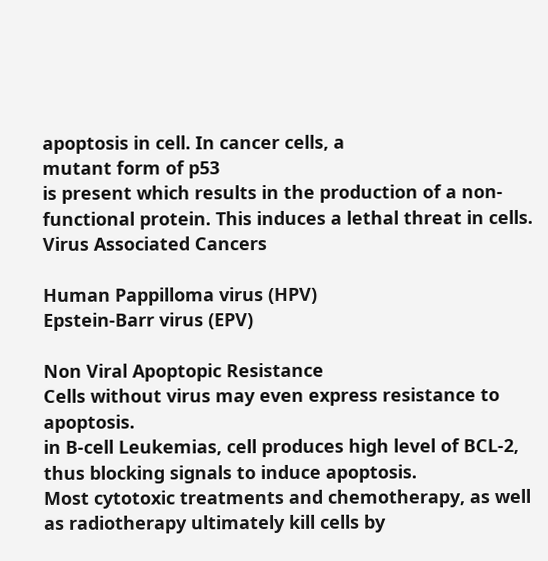apoptosis in cell. In cancer cells, a
mutant form of p53
is present which results in the production of a non-functional protein. This induces a lethal threat in cells.
Virus Associated Cancers

Human Pappilloma virus (HPV)
Epstein-Barr virus (EPV)

Non Viral Apoptopic Resistance
Cells without virus may even express resistance to apoptosis.
in B-cell Leukemias, cell produces high level of BCL-2, thus blocking signals to induce apoptosis.
Most cytotoxic treatments and chemotherapy, as well as radiotherapy ultimately kill cells by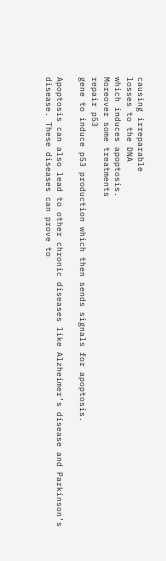causing irreparable
losses to the DNA
which induces apoptosis.
Moreover some treatments
repair p53
gene to induce p53 production which then sends signals for apoptosis.

Apoptosis can also lead to other chronic diseases like Alzheimer’s disease and Parkinson’s disease. These diseases can prove to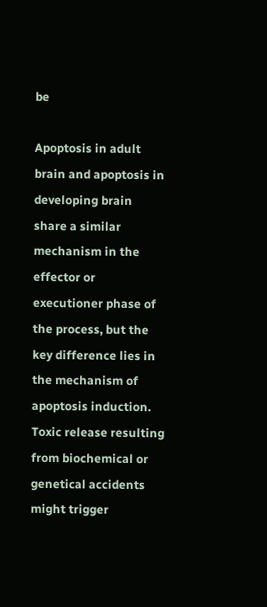be

Apoptosis in adult brain and apoptosis in developing brain share a similar mechanism in the effector or executioner phase of the process, but the key difference lies in the mechanism of apoptosis induction. Toxic release resulting from biochemical or genetical accidents might trigger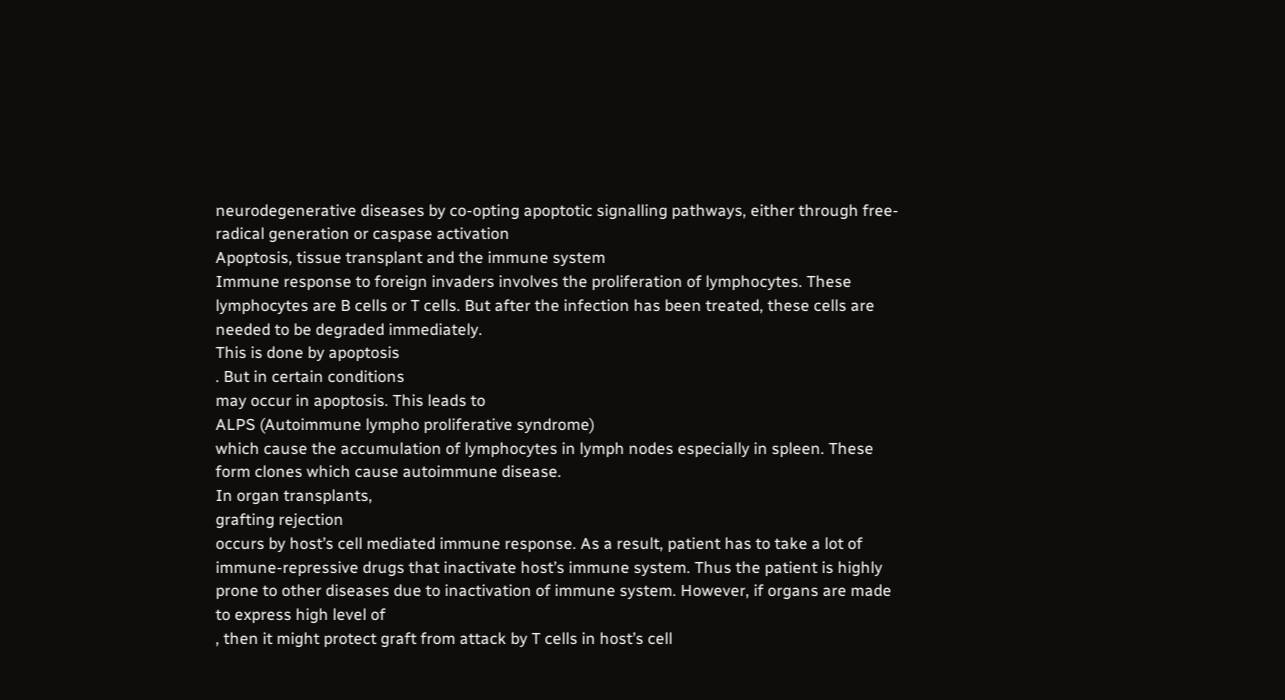neurodegenerative diseases by co-opting apoptotic signalling pathways, either through free-radical generation or caspase activation
Apoptosis, tissue transplant and the immune system
Immune response to foreign invaders involves the proliferation of lymphocytes. These lymphocytes are B cells or T cells. But after the infection has been treated, these cells are needed to be degraded immediately.
This is done by apoptosis
. But in certain conditions
may occur in apoptosis. This leads to
ALPS (Autoimmune lympho proliferative syndrome)
which cause the accumulation of lymphocytes in lymph nodes especially in spleen. These form clones which cause autoimmune disease.
In organ transplants,
grafting rejection
occurs by host’s cell mediated immune response. As a result, patient has to take a lot of immune-repressive drugs that inactivate host’s immune system. Thus the patient is highly prone to other diseases due to inactivation of immune system. However, if organs are made to express high level of
, then it might protect graft from attack by T cells in host’s cell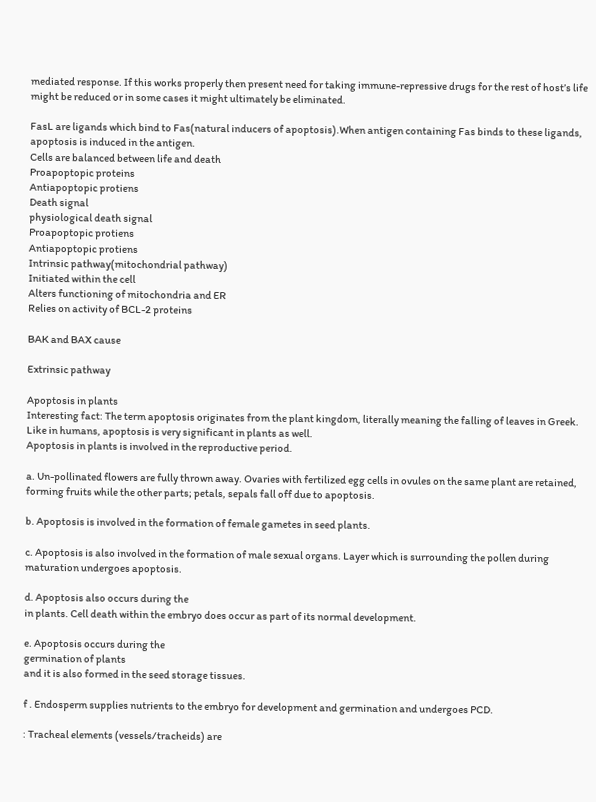mediated response. If this works properly then present need for taking immune-repressive drugs for the rest of host’s life might be reduced or in some cases it might ultimately be eliminated.

FasL are ligands which bind to Fas(natural inducers of apoptosis).When antigen containing Fas binds to these ligands, apoptosis is induced in the antigen.
Cells are balanced between life and death
Proapoptopic proteins
Antiapoptopic protiens
Death signal
physiological death signal
Proapoptopic protiens
Antiapoptopic protiens
Intrinsic pathway(mitochondrial pathway)
Initiated within the cell
Alters functioning of mitochondria and ER
Relies on activity of BCL-2 proteins

BAK and BAX cause

Extrinsic pathway

Apoptosis in plants
Interesting fact: The term apoptosis originates from the plant kingdom, literally meaning the falling of leaves in Greek.
Like in humans, apoptosis is very significant in plants as well.
Apoptosis in plants is involved in the reproductive period.

a. Un-pollinated flowers are fully thrown away. Ovaries with fertilized egg cells in ovules on the same plant are retained, forming fruits while the other parts; petals, sepals fall off due to apoptosis.

b. Apoptosis is involved in the formation of female gametes in seed plants.

c. Apoptosis is also involved in the formation of male sexual organs. Layer which is surrounding the pollen during maturation undergoes apoptosis.

d. Apoptosis also occurs during the
in plants. Cell death within the embryo does occur as part of its normal development.

e. Apoptosis occurs during the
germination of plants
and it is also formed in the seed storage tissues.

f . Endosperm supplies nutrients to the embryo for development and germination and undergoes PCD.

: Tracheal elements (vessels/tracheids) are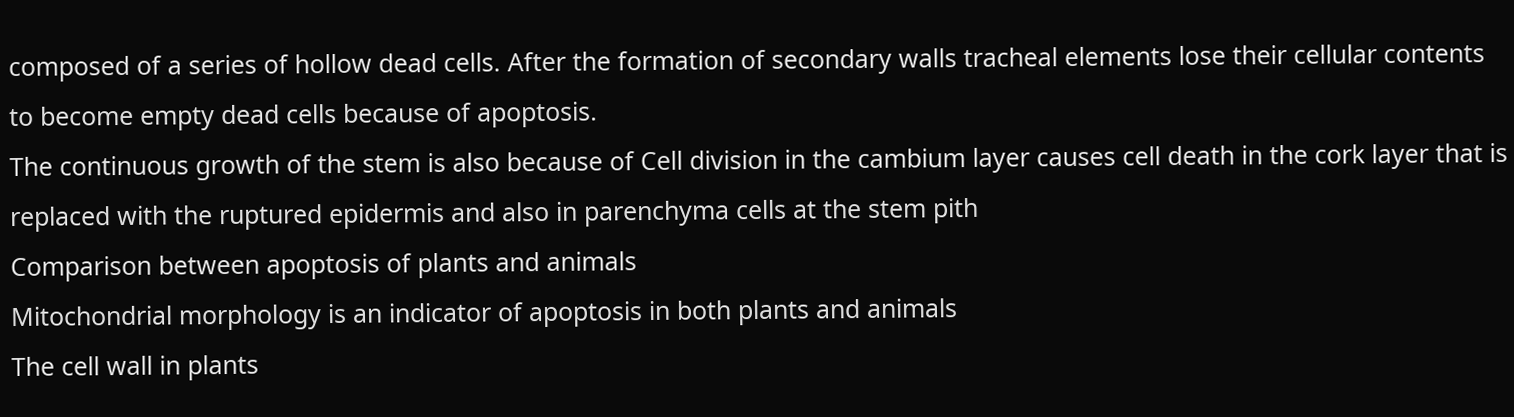composed of a series of hollow dead cells. After the formation of secondary walls tracheal elements lose their cellular contents to become empty dead cells because of apoptosis.
The continuous growth of the stem is also because of Cell division in the cambium layer causes cell death in the cork layer that is replaced with the ruptured epidermis and also in parenchyma cells at the stem pith
Comparison between apoptosis of plants and animals
Mitochondrial morphology is an indicator of apoptosis in both plants and animals
The cell wall in plants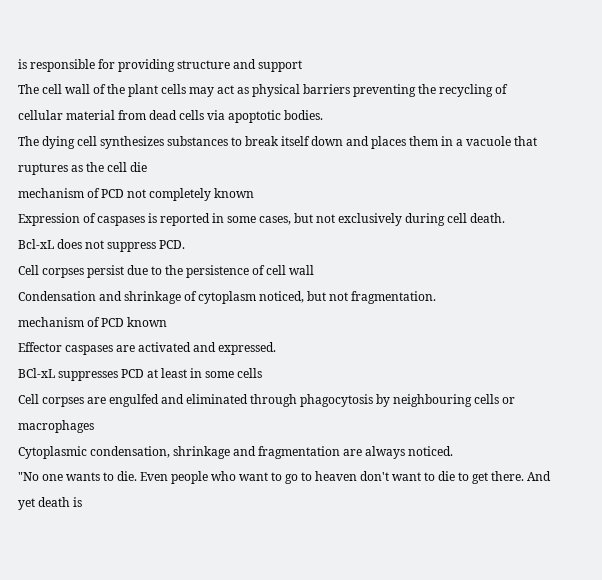is responsible for providing structure and support
The cell wall of the plant cells may act as physical barriers preventing the recycling of cellular material from dead cells via apoptotic bodies.
The dying cell synthesizes substances to break itself down and places them in a vacuole that ruptures as the cell die
mechanism of PCD not completely known
Expression of caspases is reported in some cases, but not exclusively during cell death.
Bcl-xL does not suppress PCD.
Cell corpses persist due to the persistence of cell wall
Condensation and shrinkage of cytoplasm noticed, but not fragmentation.
mechanism of PCD known
Effector caspases are activated and expressed.
BCl-xL suppresses PCD at least in some cells
Cell corpses are engulfed and eliminated through phagocytosis by neighbouring cells or macrophages
Cytoplasmic condensation, shrinkage and fragmentation are always noticed.
"No one wants to die. Even people who want to go to heaven don't want to die to get there. And yet death is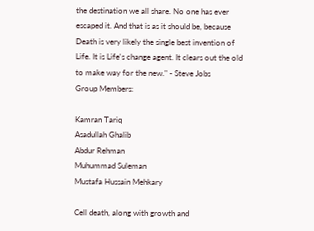the destination we all share. No one has ever escaped it. And that is as it should be, because Death is very likely the single best invention of Life. It is Life's change agent. It clears out the old to make way for the new." - Steve Jobs
Group Members:

Kamran Tariq
Asadullah Ghalib
Abdur Rehman
Muhummad Suleman
Mustafa Hussain Mehkary

Cell death, along with growth and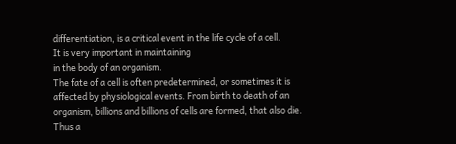differentiation, is a critical event in the life cycle of a cell.
It is very important in maintaining
in the body of an organism.
The fate of a cell is often predetermined, or sometimes it is affected by physiological events. From birth to death of an organism, billions and billions of cells are formed, that also die.
Thus a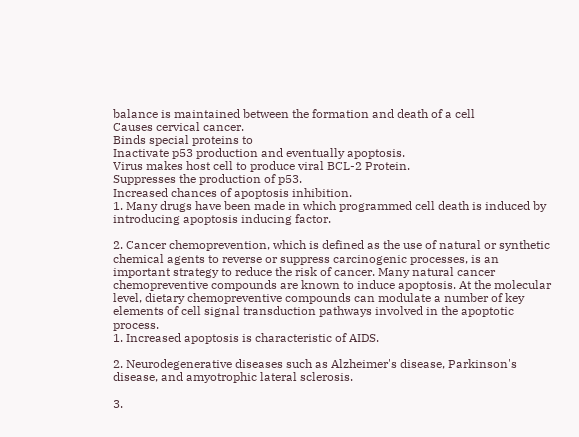balance is maintained between the formation and death of a cell
Causes cervical cancer.
Binds special proteins to
Inactivate p53 production and eventually apoptosis.
Virus makes host cell to produce viral BCL-2 Protein.
Suppresses the production of p53.
Increased chances of apoptosis inhibition.
1. Many drugs have been made in which programmed cell death is induced by introducing apoptosis inducing factor.

2. Cancer chemoprevention, which is defined as the use of natural or synthetic chemical agents to reverse or suppress carcinogenic processes, is an important strategy to reduce the risk of cancer. Many natural cancer chemopreventive compounds are known to induce apoptosis. At the molecular level, dietary chemopreventive compounds can modulate a number of key elements of cell signal transduction pathways involved in the apoptotic process.
1. Increased apoptosis is characteristic of AIDS.

2. Neurodegenerative diseases such as Alzheimer's disease, Parkinson's disease, and amyotrophic lateral sclerosis.

3.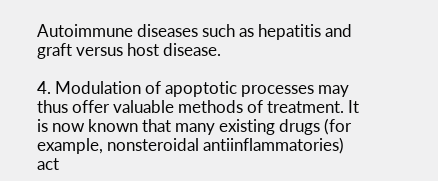Autoimmune diseases such as hepatitis and graft versus host disease.

4. Modulation of apoptotic processes may thus offer valuable methods of treatment. It is now known that many existing drugs (for example, nonsteroidal antiinflammatories) act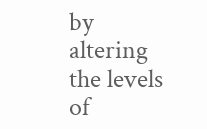by altering the levels of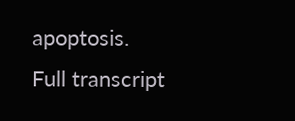apoptosis.
Full transcript